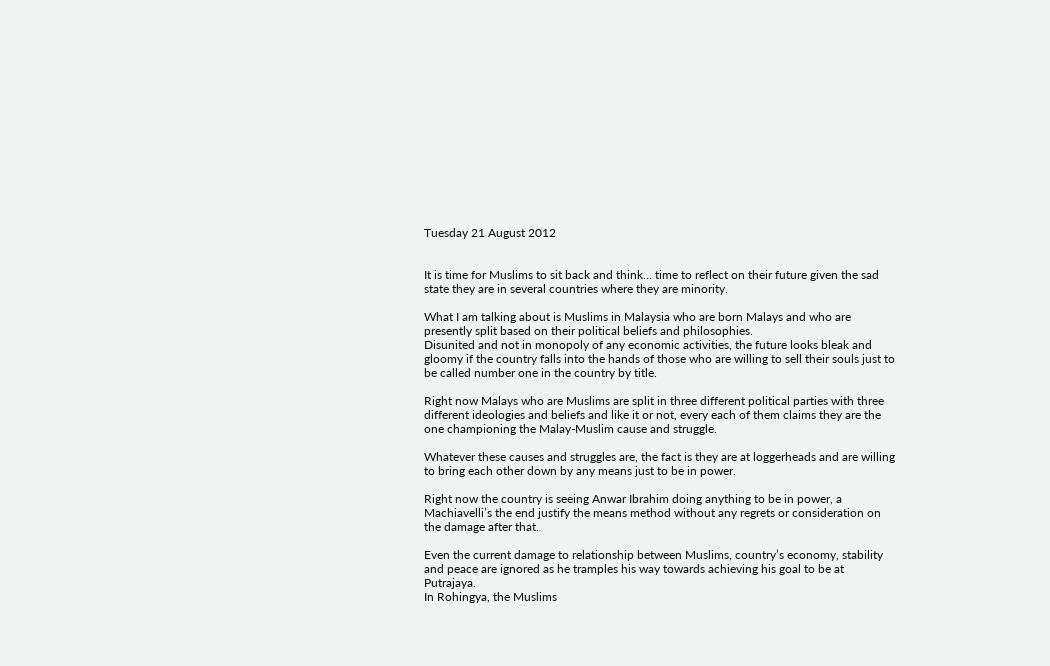Tuesday 21 August 2012


It is time for Muslims to sit back and think… time to reflect on their future given the sad state they are in several countries where they are minority.

What I am talking about is Muslims in Malaysia who are born Malays and who are presently split based on their political beliefs and philosophies.
Disunited and not in monopoly of any economic activities, the future looks bleak and gloomy if the country falls into the hands of those who are willing to sell their souls just to be called number one in the country by title.

Right now Malays who are Muslims are split in three different political parties with three different ideologies and beliefs and like it or not, every each of them claims they are the one championing the Malay-Muslim cause and struggle.

Whatever these causes and struggles are, the fact is they are at loggerheads and are willing to bring each other down by any means just to be in power.

Right now the country is seeing Anwar Ibrahim doing anything to be in power, a Machiavelli’s the end justify the means method without any regrets or consideration on the damage after that.

Even the current damage to relationship between Muslims, country’s economy, stability and peace are ignored as he tramples his way towards achieving his goal to be at Putrajaya.
In Rohingya, the Muslims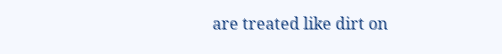are treated like dirt on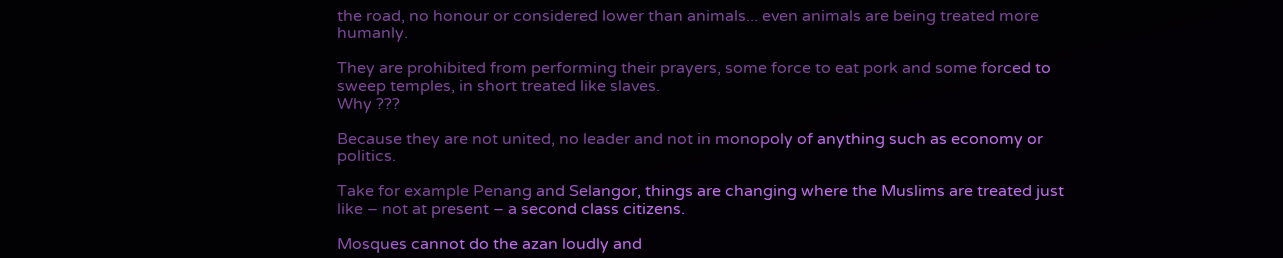the road, no honour or considered lower than animals... even animals are being treated more humanly.

They are prohibited from performing their prayers, some force to eat pork and some forced to sweep temples, in short treated like slaves.
Why ???

Because they are not united, no leader and not in monopoly of anything such as economy or politics.

Take for example Penang and Selangor, things are changing where the Muslims are treated just like – not at present – a second class citizens.

Mosques cannot do the azan loudly and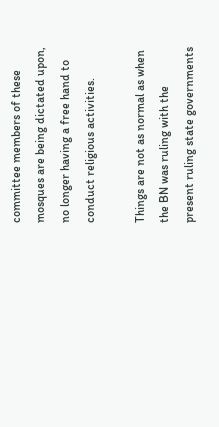committee members of these mosques are being dictated upon, no longer having a free hand to conduct religious activities.

Things are not as normal as when the BN was ruling with the present ruling state governments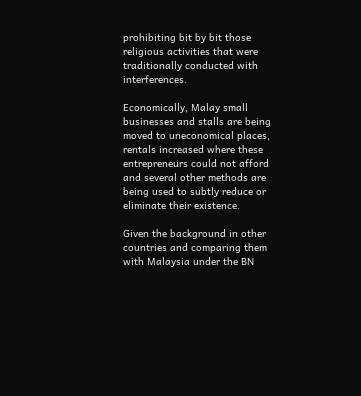prohibiting bit by bit those religious activities that were traditionally conducted with interferences.

Economically, Malay small businesses and stalls are being moved to uneconomical places, rentals increased where these entrepreneurs could not afford and several other methods are being used to subtly reduce or eliminate their existence.

Given the background in other countries and comparing them with Malaysia under the BN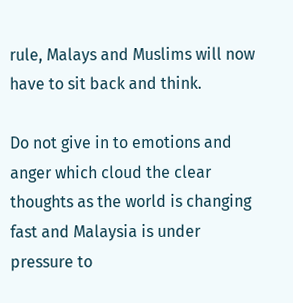rule, Malays and Muslims will now have to sit back and think.

Do not give in to emotions and anger which cloud the clear thoughts as the world is changing fast and Malaysia is under pressure to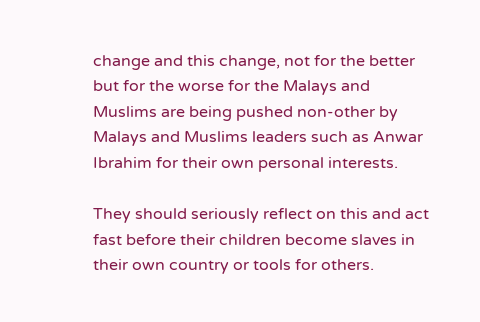change and this change, not for the better but for the worse for the Malays and Muslims are being pushed non-other by Malays and Muslims leaders such as Anwar Ibrahim for their own personal interests.

They should seriously reflect on this and act fast before their children become slaves in their own country or tools for others.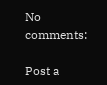No comments:

Post a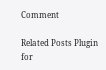Comment

Related Posts Plugin for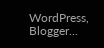WordPress, Blogger...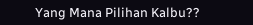Yang Mana Pilihan Kalbu??